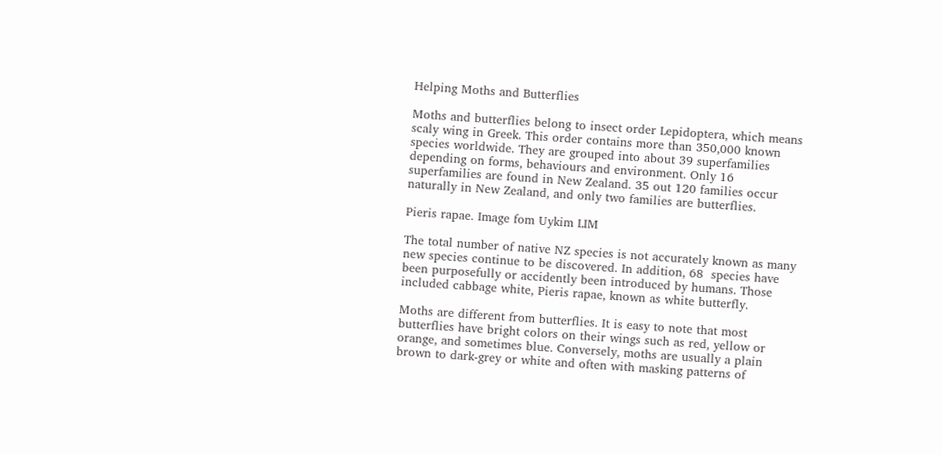Helping Moths and Butterflies

Moths and butterflies belong to insect order Lepidoptera, which means scaly wing in Greek. This order contains more than 350,000 known species worldwide. They are grouped into about 39 superfamilies depending on forms, behaviours and environment. Only 16 superfamilies are found in New Zealand. 35 out 120 families occur naturally in New Zealand, and only two families are butterflies.

Pieris rapae. Image fom Uykim LIM

The total number of native NZ species is not accurately known as many new species continue to be discovered. In addition, 68  species have been purposefully or accidently been introduced by humans. Those included cabbage white, Pieris rapae, known as white butterfly.

Moths are different from butterflies. It is easy to note that most butterflies have bright colors on their wings such as red, yellow or orange, and sometimes blue. Conversely, moths are usually a plain brown to dark-grey or white and often with masking patterns of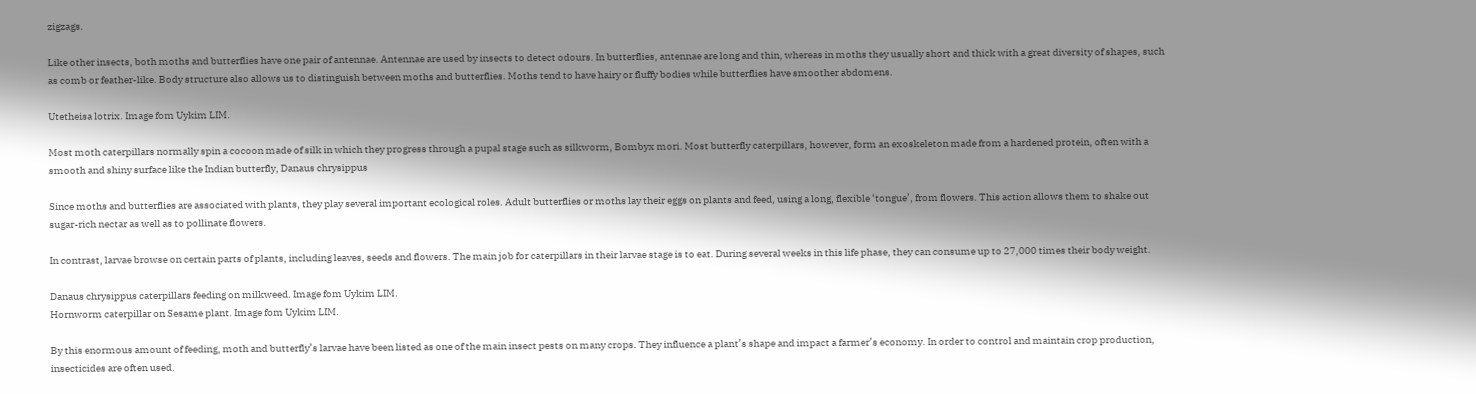zigzags.

Like other insects, both moths and butterflies have one pair of antennae. Antennae are used by insects to detect odours. In butterflies, antennae are long and thin, whereas in moths they usually short and thick with a great diversity of shapes, such as comb or feather-like. Body structure also allows us to distinguish between moths and butterflies. Moths tend to have hairy or fluffy bodies while butterflies have smoother abdomens.

Utetheisa lotrix. Image fom Uykim LIM.

Most moth caterpillars normally spin a cocoon made of silk in which they progress through a pupal stage such as silkworm, Bombyx mori. Most butterfly caterpillars, however, form an exoskeleton made from a hardened protein, often with a smooth and shiny surface like the Indian butterfly, Danaus chrysippus

Since moths and butterflies are associated with plants, they play several important ecological roles. Adult butterflies or moths lay their eggs on plants and feed, using a long, flexible ‘tongue’, from flowers. This action allows them to shake out sugar-rich nectar as well as to pollinate flowers.

In contrast, larvae browse on certain parts of plants, including leaves, seeds and flowers. The main job for caterpillars in their larvae stage is to eat. During several weeks in this life phase, they can consume up to 27,000 times their body weight.

Danaus chrysippus caterpillars feeding on milkweed. Image fom Uykim LIM.
Hornworm caterpillar on Sesame plant. Image fom Uykim LIM.

By this enormous amount of feeding, moth and butterfly’s larvae have been listed as one of the main insect pests on many crops. They influence a plant’s shape and impact a farmer’s economy. In order to control and maintain crop production, insecticides are often used.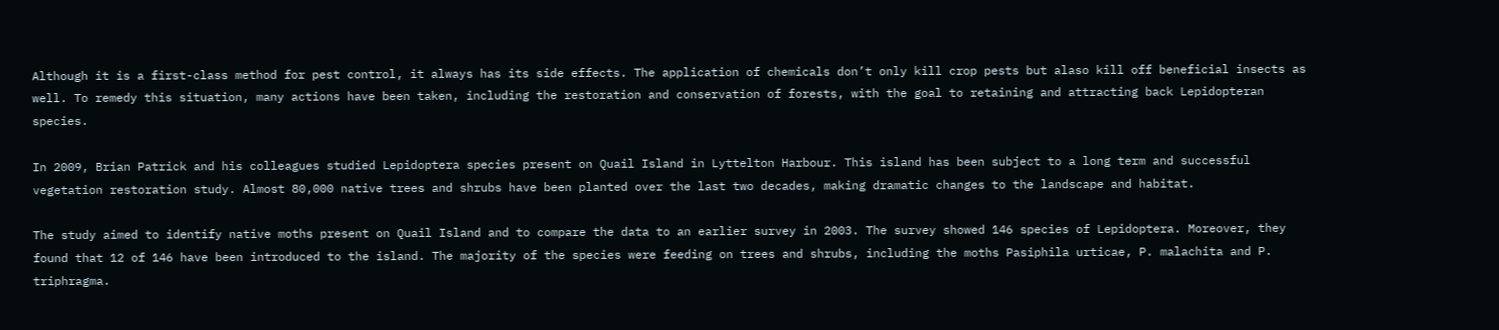Although it is a first-class method for pest control, it always has its side effects. The application of chemicals don’t only kill crop pests but alaso kill off beneficial insects as well. To remedy this situation, many actions have been taken, including the restoration and conservation of forests, with the goal to retaining and attracting back Lepidopteran species.

In 2009, Brian Patrick and his colleagues studied Lepidoptera species present on Quail Island in Lyttelton Harbour. This island has been subject to a long term and successful vegetation restoration study. Almost 80,000 native trees and shrubs have been planted over the last two decades, making dramatic changes to the landscape and habitat.

The study aimed to identify native moths present on Quail Island and to compare the data to an earlier survey in 2003. The survey showed 146 species of Lepidoptera. Moreover, they found that 12 of 146 have been introduced to the island. The majority of the species were feeding on trees and shrubs, including the moths Pasiphila urticae, P. malachita and P. triphragma.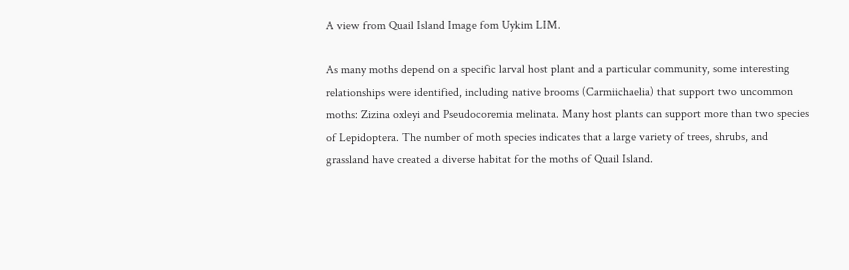A view from Quail Island Image fom Uykim LIM.

As many moths depend on a specific larval host plant and a particular community, some interesting relationships were identified, including native brooms (Carmiichaelia) that support two uncommon moths: Zizina oxleyi and Pseudocoremia melinata. Many host plants can support more than two species of Lepidoptera. The number of moth species indicates that a large variety of trees, shrubs, and grassland have created a diverse habitat for the moths of Quail Island.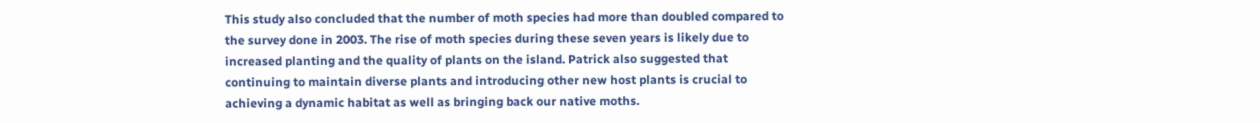This study also concluded that the number of moth species had more than doubled compared to the survey done in 2003. The rise of moth species during these seven years is likely due to increased planting and the quality of plants on the island. Patrick also suggested that continuing to maintain diverse plants and introducing other new host plants is crucial to achieving a dynamic habitat as well as bringing back our native moths.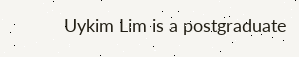Uykim Lim is a postgraduate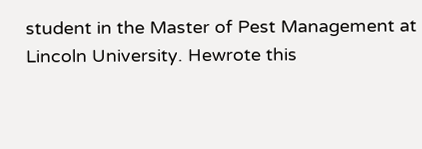student in the Master of Pest Management at Lincoln University. Hewrote this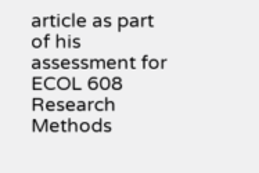article as part of his assessment for ECOL 608 Research Methods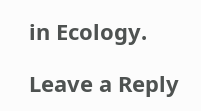in Ecology.

Leave a Reply